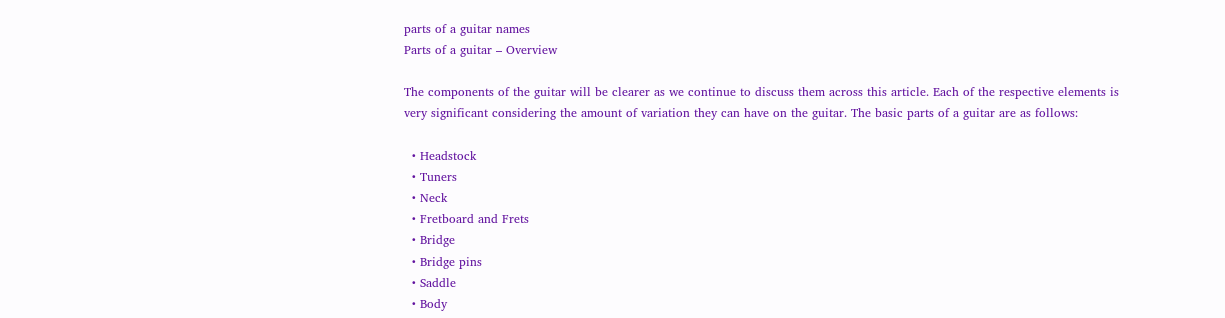parts of a guitar names
Parts of a guitar – Overview

The components of the guitar will be clearer as we continue to discuss them across this article. Each of the respective elements is very significant considering the amount of variation they can have on the guitar. The basic parts of a guitar are as follows:

  • Headstock
  • Tuners
  • Neck
  • Fretboard and Frets
  • Bridge
  • Bridge pins
  • Saddle
  • Body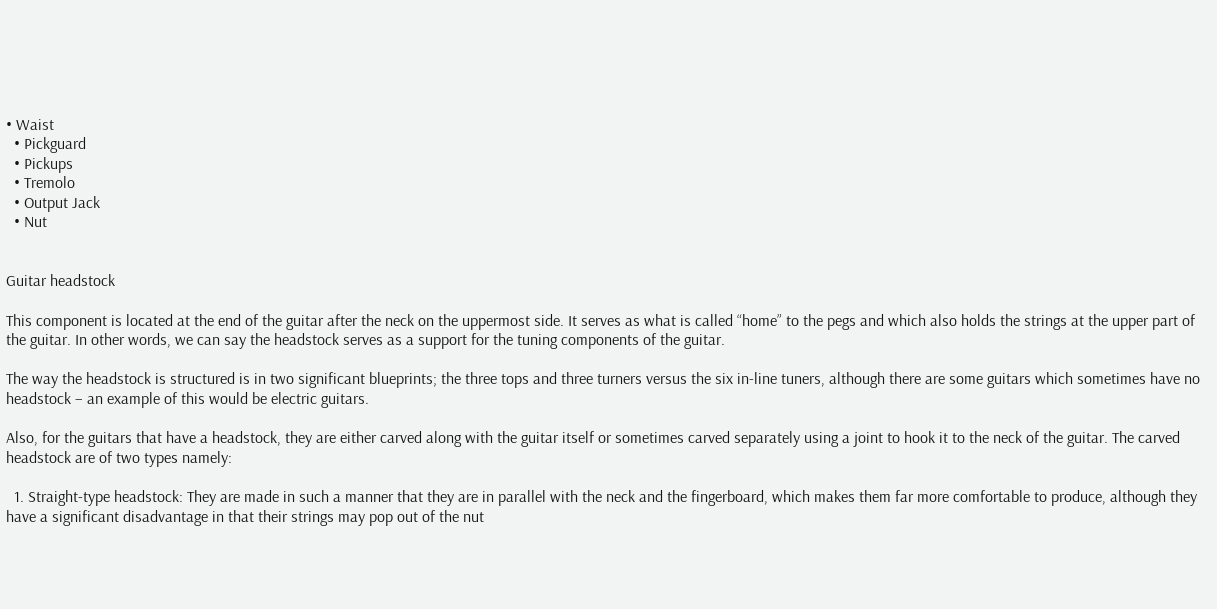• Waist
  • Pickguard
  • Pickups
  • Tremolo
  • Output Jack
  • Nut


Guitar headstock

This component is located at the end of the guitar after the neck on the uppermost side. It serves as what is called “home” to the pegs and which also holds the strings at the upper part of the guitar. In other words, we can say the headstock serves as a support for the tuning components of the guitar.

The way the headstock is structured is in two significant blueprints; the three tops and three turners versus the six in-line tuners, although there are some guitars which sometimes have no headstock – an example of this would be electric guitars.

Also, for the guitars that have a headstock, they are either carved along with the guitar itself or sometimes carved separately using a joint to hook it to the neck of the guitar. The carved headstock are of two types namely:

  1. Straight-type headstock: They are made in such a manner that they are in parallel with the neck and the fingerboard, which makes them far more comfortable to produce, although they have a significant disadvantage in that their strings may pop out of the nut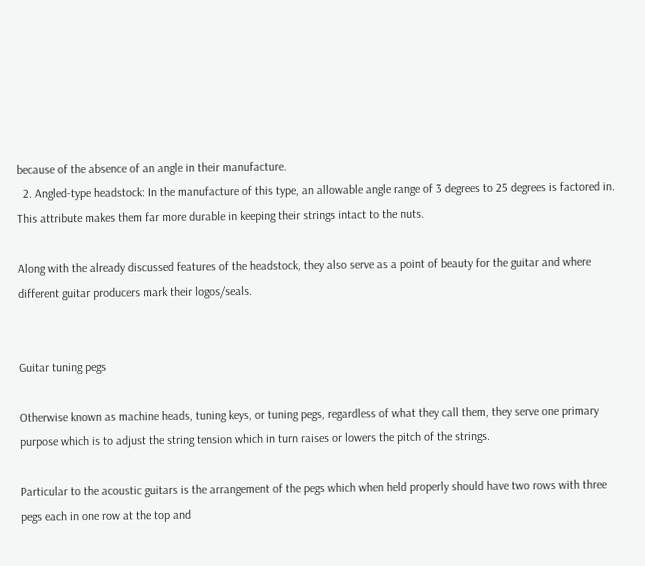because of the absence of an angle in their manufacture.
  2. Angled-type headstock: In the manufacture of this type, an allowable angle range of 3 degrees to 25 degrees is factored in. This attribute makes them far more durable in keeping their strings intact to the nuts.

Along with the already discussed features of the headstock, they also serve as a point of beauty for the guitar and where different guitar producers mark their logos/seals.


Guitar tuning pegs

Otherwise known as machine heads, tuning keys, or tuning pegs, regardless of what they call them, they serve one primary purpose which is to adjust the string tension which in turn raises or lowers the pitch of the strings.

Particular to the acoustic guitars is the arrangement of the pegs which when held properly should have two rows with three pegs each in one row at the top and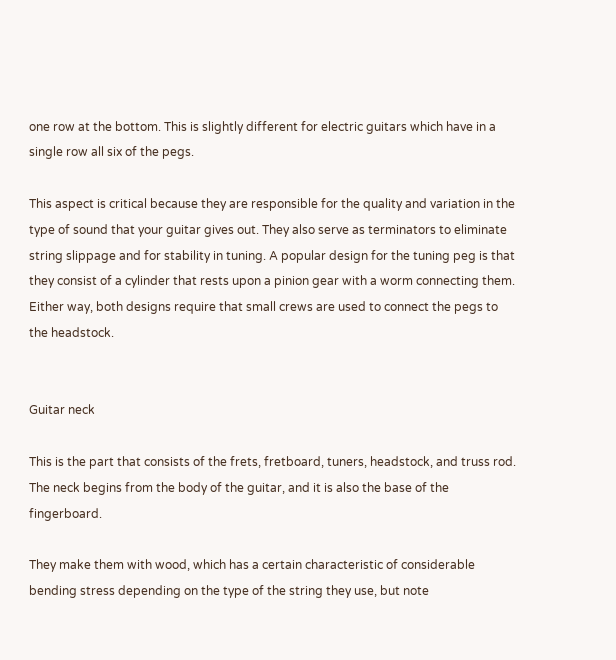one row at the bottom. This is slightly different for electric guitars which have in a single row all six of the pegs.

This aspect is critical because they are responsible for the quality and variation in the type of sound that your guitar gives out. They also serve as terminators to eliminate string slippage and for stability in tuning. A popular design for the tuning peg is that they consist of a cylinder that rests upon a pinion gear with a worm connecting them. Either way, both designs require that small crews are used to connect the pegs to the headstock.


Guitar neck

This is the part that consists of the frets, fretboard, tuners, headstock, and truss rod. The neck begins from the body of the guitar, and it is also the base of the fingerboard.

They make them with wood, which has a certain characteristic of considerable bending stress depending on the type of the string they use, but note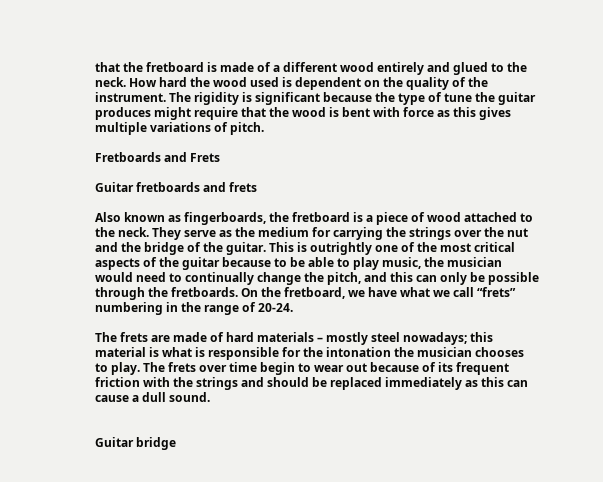that the fretboard is made of a different wood entirely and glued to the neck. How hard the wood used is dependent on the quality of the instrument. The rigidity is significant because the type of tune the guitar produces might require that the wood is bent with force as this gives multiple variations of pitch.

Fretboards and Frets

Guitar fretboards and frets

Also known as fingerboards, the fretboard is a piece of wood attached to the neck. They serve as the medium for carrying the strings over the nut and the bridge of the guitar. This is outrightly one of the most critical aspects of the guitar because to be able to play music, the musician would need to continually change the pitch, and this can only be possible through the fretboards. On the fretboard, we have what we call “frets” numbering in the range of 20-24.

The frets are made of hard materials – mostly steel nowadays; this material is what is responsible for the intonation the musician chooses to play. The frets over time begin to wear out because of its frequent friction with the strings and should be replaced immediately as this can cause a dull sound.


Guitar bridge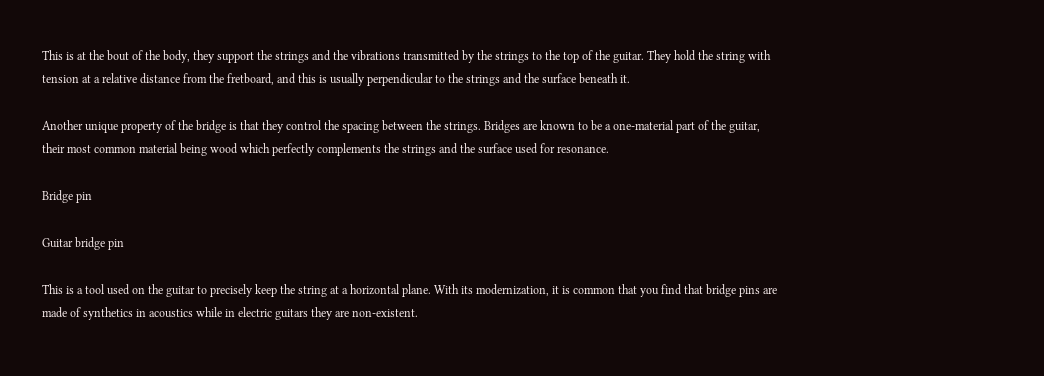This is at the bout of the body, they support the strings and the vibrations transmitted by the strings to the top of the guitar. They hold the string with tension at a relative distance from the fretboard, and this is usually perpendicular to the strings and the surface beneath it.

Another unique property of the bridge is that they control the spacing between the strings. Bridges are known to be a one-material part of the guitar, their most common material being wood which perfectly complements the strings and the surface used for resonance.

Bridge pin

Guitar bridge pin

This is a tool used on the guitar to precisely keep the string at a horizontal plane. With its modernization, it is common that you find that bridge pins are made of synthetics in acoustics while in electric guitars they are non-existent.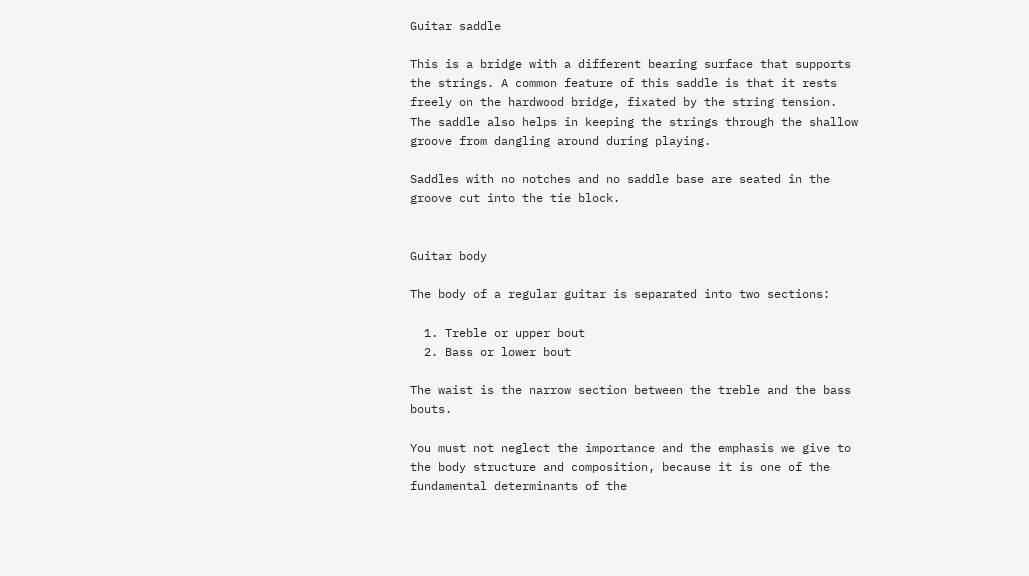Guitar saddle

This is a bridge with a different bearing surface that supports the strings. A common feature of this saddle is that it rests freely on the hardwood bridge, fixated by the string tension. The saddle also helps in keeping the strings through the shallow groove from dangling around during playing.

Saddles with no notches and no saddle base are seated in the groove cut into the tie block.


Guitar body

The body of a regular guitar is separated into two sections:

  1. Treble or upper bout
  2. Bass or lower bout

The waist is the narrow section between the treble and the bass bouts.

You must not neglect the importance and the emphasis we give to the body structure and composition, because it is one of the fundamental determinants of the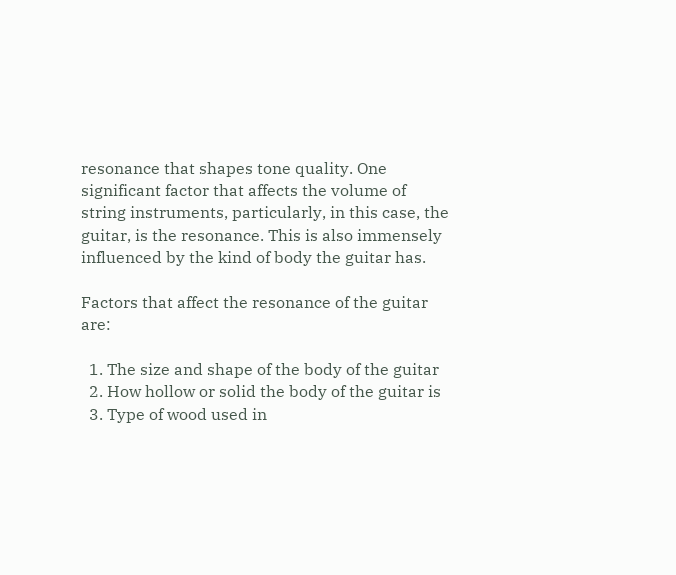resonance that shapes tone quality. One significant factor that affects the volume of string instruments, particularly, in this case, the guitar, is the resonance. This is also immensely influenced by the kind of body the guitar has.

Factors that affect the resonance of the guitar are:

  1. The size and shape of the body of the guitar
  2. How hollow or solid the body of the guitar is
  3. Type of wood used in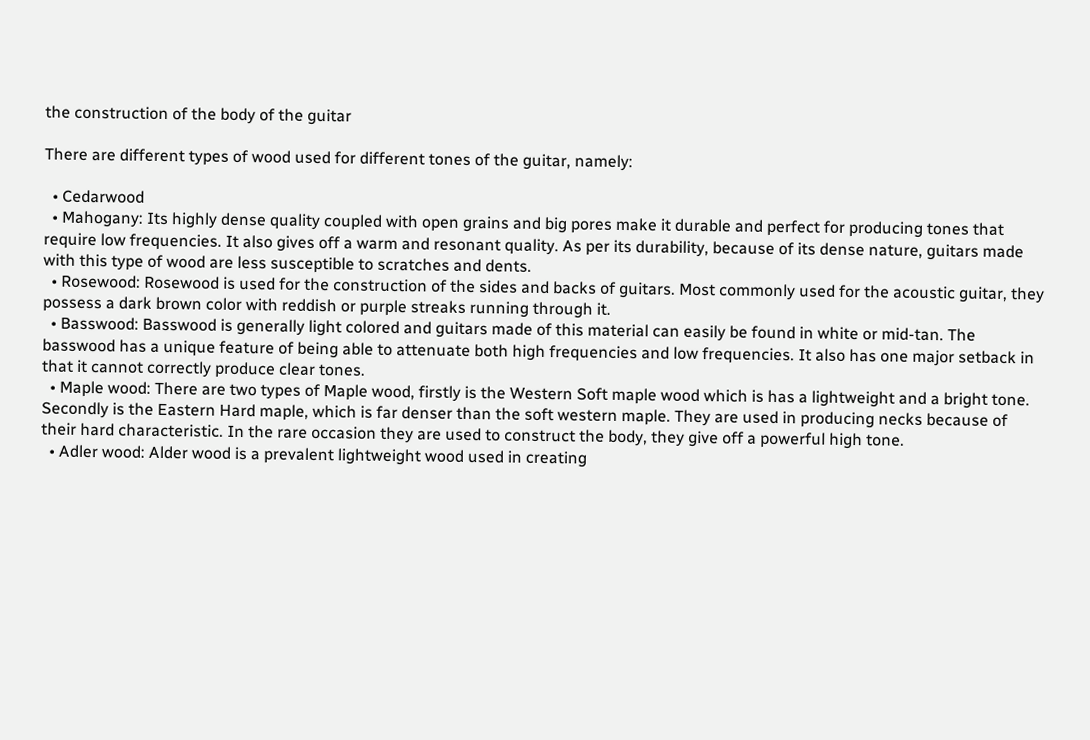the construction of the body of the guitar

There are different types of wood used for different tones of the guitar, namely:

  • Cedarwood
  • Mahogany: Its highly dense quality coupled with open grains and big pores make it durable and perfect for producing tones that require low frequencies. It also gives off a warm and resonant quality. As per its durability, because of its dense nature, guitars made with this type of wood are less susceptible to scratches and dents.
  • Rosewood: Rosewood is used for the construction of the sides and backs of guitars. Most commonly used for the acoustic guitar, they possess a dark brown color with reddish or purple streaks running through it.
  • Basswood: Basswood is generally light colored and guitars made of this material can easily be found in white or mid-tan. The basswood has a unique feature of being able to attenuate both high frequencies and low frequencies. It also has one major setback in that it cannot correctly produce clear tones.
  • Maple wood: There are two types of Maple wood, firstly is the Western Soft maple wood which is has a lightweight and a bright tone. Secondly is the Eastern Hard maple, which is far denser than the soft western maple. They are used in producing necks because of their hard characteristic. In the rare occasion they are used to construct the body, they give off a powerful high tone.
  • Adler wood: Alder wood is a prevalent lightweight wood used in creating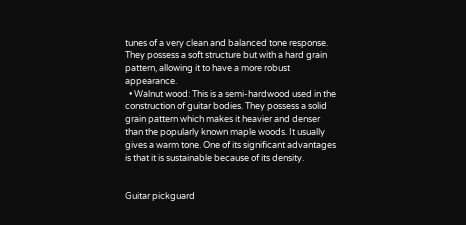tunes of a very clean and balanced tone response. They possess a soft structure but with a hard grain pattern, allowing it to have a more robust appearance.
  • Walnut wood: This is a semi-hardwood used in the construction of guitar bodies. They possess a solid grain pattern which makes it heavier and denser than the popularly known maple woods. It usually gives a warm tone. One of its significant advantages is that it is sustainable because of its density.


Guitar pickguard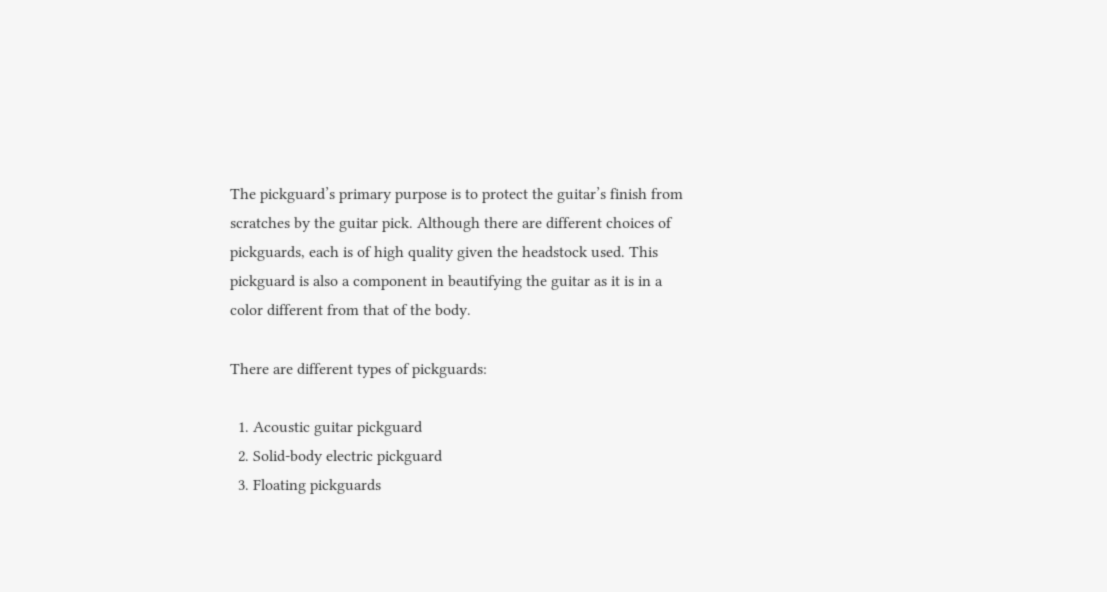The pickguard’s primary purpose is to protect the guitar’s finish from scratches by the guitar pick. Although there are different choices of pickguards, each is of high quality given the headstock used. This pickguard is also a component in beautifying the guitar as it is in a color different from that of the body.

There are different types of pickguards:

  1. Acoustic guitar pickguard
  2. Solid-body electric pickguard
  3. Floating pickguards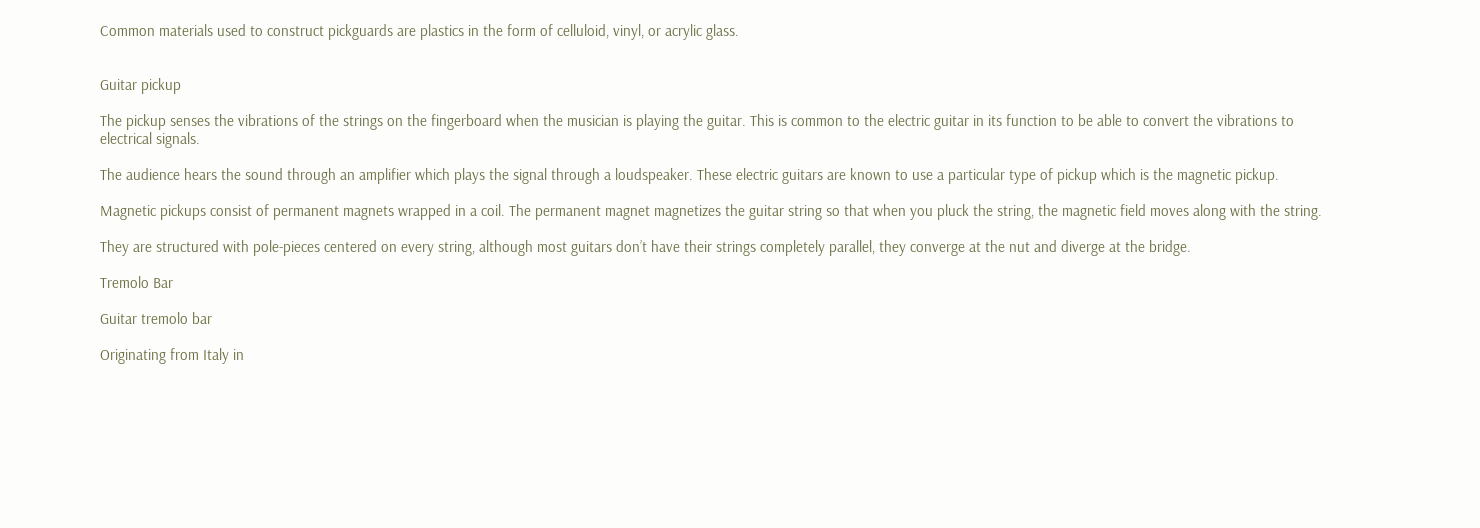Common materials used to construct pickguards are plastics in the form of celluloid, vinyl, or acrylic glass.


Guitar pickup

The pickup senses the vibrations of the strings on the fingerboard when the musician is playing the guitar. This is common to the electric guitar in its function to be able to convert the vibrations to electrical signals.

The audience hears the sound through an amplifier which plays the signal through a loudspeaker. These electric guitars are known to use a particular type of pickup which is the magnetic pickup.

Magnetic pickups consist of permanent magnets wrapped in a coil. The permanent magnet magnetizes the guitar string so that when you pluck the string, the magnetic field moves along with the string.

They are structured with pole-pieces centered on every string, although most guitars don’t have their strings completely parallel, they converge at the nut and diverge at the bridge.

Tremolo Bar

Guitar tremolo bar

Originating from Italy in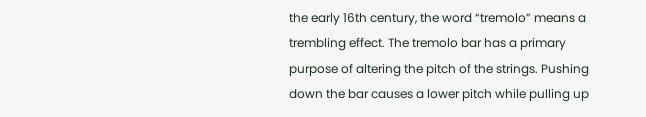the early 16th century, the word “tremolo” means a trembling effect. The tremolo bar has a primary purpose of altering the pitch of the strings. Pushing down the bar causes a lower pitch while pulling up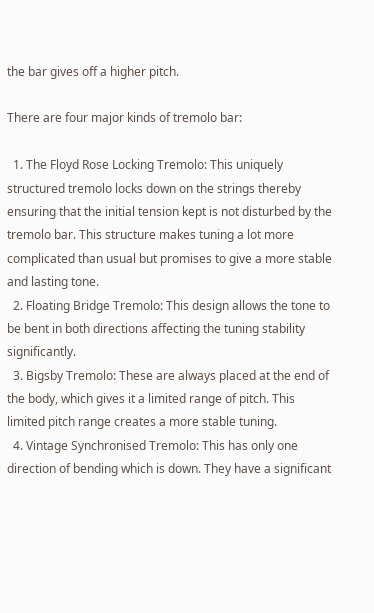the bar gives off a higher pitch.

There are four major kinds of tremolo bar:

  1. The Floyd Rose Locking Tremolo: This uniquely structured tremolo locks down on the strings thereby ensuring that the initial tension kept is not disturbed by the tremolo bar. This structure makes tuning a lot more complicated than usual but promises to give a more stable and lasting tone.
  2. Floating Bridge Tremolo: This design allows the tone to be bent in both directions affecting the tuning stability significantly.
  3. Bigsby Tremolo: These are always placed at the end of the body, which gives it a limited range of pitch. This limited pitch range creates a more stable tuning.
  4. Vintage Synchronised Tremolo: This has only one direction of bending which is down. They have a significant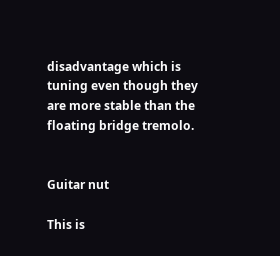disadvantage which is tuning even though they are more stable than the floating bridge tremolo.


Guitar nut

This is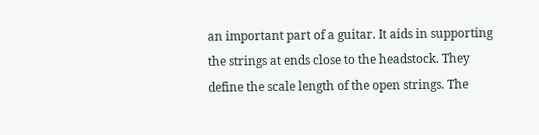an important part of a guitar. It aids in supporting the strings at ends close to the headstock. They define the scale length of the open strings. The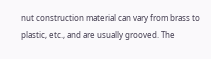nut construction material can vary from brass to plastic, etc., and are usually grooved. The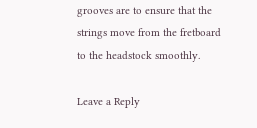grooves are to ensure that the strings move from the fretboard to the headstock smoothly.

Leave a Reply